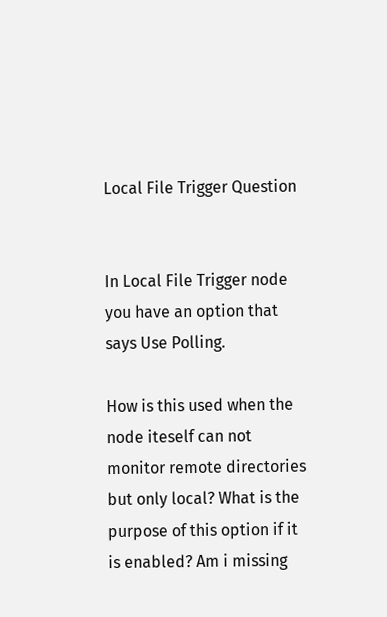Local File Trigger Question


In Local File Trigger node you have an option that says Use Polling.

How is this used when the node iteself can not monitor remote directories but only local? What is the purpose of this option if it is enabled? Am i missing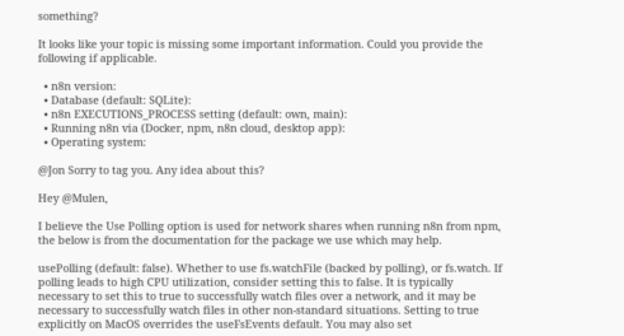something?

It looks like your topic is missing some important information. Could you provide the following if applicable.

  • n8n version:
  • Database (default: SQLite):
  • n8n EXECUTIONS_PROCESS setting (default: own, main):
  • Running n8n via (Docker, npm, n8n cloud, desktop app):
  • Operating system:

@Jon Sorry to tag you. Any idea about this?

Hey @Mulen,

I believe the Use Polling option is used for network shares when running n8n from npm, the below is from the documentation for the package we use which may help.

usePolling (default: false). Whether to use fs.watchFile (backed by polling), or fs.watch. If polling leads to high CPU utilization, consider setting this to false. It is typically necessary to set this to true to successfully watch files over a network, and it may be necessary to successfully watch files in other non-standard situations. Setting to true explicitly on MacOS overrides the useFsEvents default. You may also set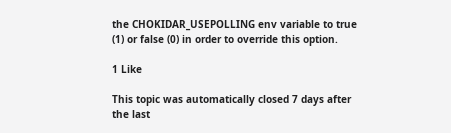the CHOKIDAR_USEPOLLING env variable to true (1) or false (0) in order to override this option.

1 Like

This topic was automatically closed 7 days after the last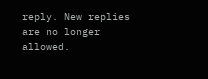reply. New replies are no longer allowed.